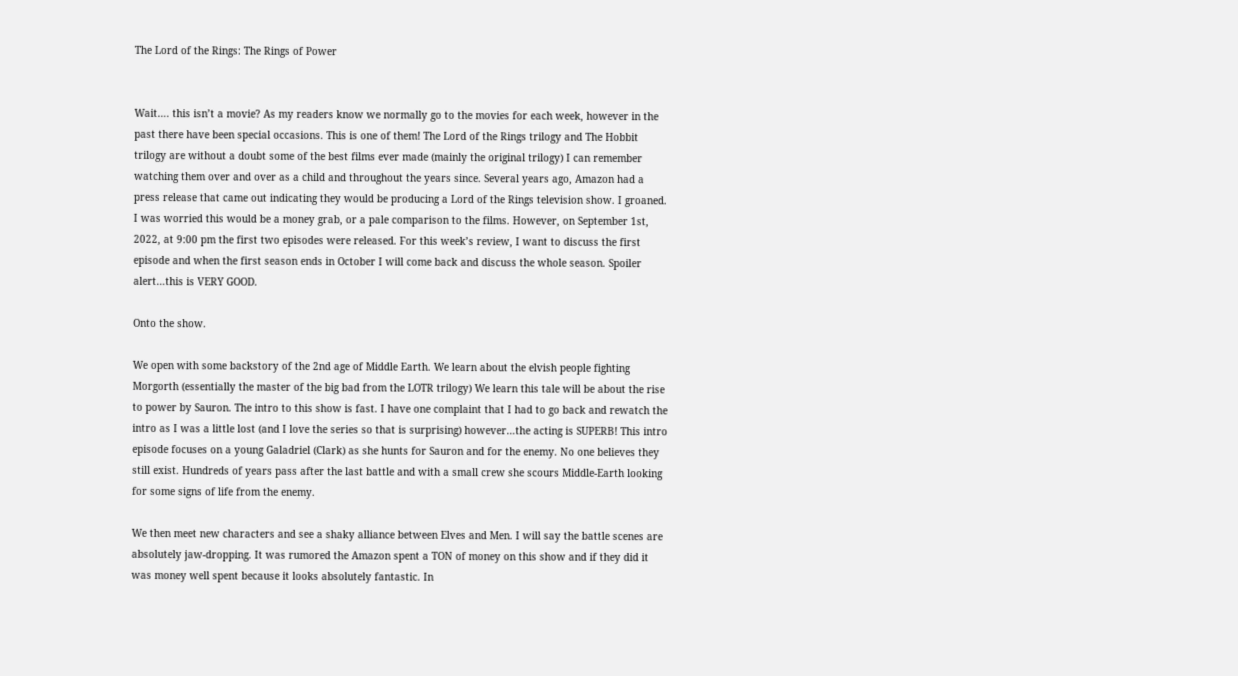The Lord of the Rings: The Rings of Power


Wait…. this isn’t a movie? As my readers know we normally go to the movies for each week, however in the past there have been special occasions. This is one of them! The Lord of the Rings trilogy and The Hobbit trilogy are without a doubt some of the best films ever made (mainly the original trilogy) I can remember watching them over and over as a child and throughout the years since. Several years ago, Amazon had a press release that came out indicating they would be producing a Lord of the Rings television show. I groaned. I was worried this would be a money grab, or a pale comparison to the films. However, on September 1st, 2022, at 9:00 pm the first two episodes were released. For this week’s review, I want to discuss the first episode and when the first season ends in October I will come back and discuss the whole season. Spoiler alert…this is VERY GOOD.

Onto the show.

We open with some backstory of the 2nd age of Middle Earth. We learn about the elvish people fighting Morgorth (essentially the master of the big bad from the LOTR trilogy) We learn this tale will be about the rise to power by Sauron. The intro to this show is fast. I have one complaint that I had to go back and rewatch the intro as I was a little lost (and I love the series so that is surprising) however…the acting is SUPERB! This intro episode focuses on a young Galadriel (Clark) as she hunts for Sauron and for the enemy. No one believes they still exist. Hundreds of years pass after the last battle and with a small crew she scours Middle-Earth looking for some signs of life from the enemy.

We then meet new characters and see a shaky alliance between Elves and Men. I will say the battle scenes are absolutely jaw-dropping. It was rumored the Amazon spent a TON of money on this show and if they did it was money well spent because it looks absolutely fantastic. In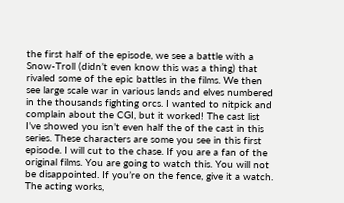the first half of the episode, we see a battle with a Snow-Troll (didn’t even know this was a thing) that rivaled some of the epic battles in the films. We then see large scale war in various lands and elves numbered in the thousands fighting orcs. I wanted to nitpick and complain about the CGI, but it worked! The cast list I’ve showed you isn’t even half the of the cast in this series. These characters are some you see in this first episode. I will cut to the chase. If you are a fan of the original films. You are going to watch this. You will not be disappointed. If you’re on the fence, give it a watch. The acting works,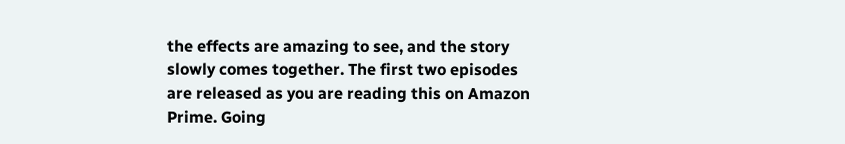the effects are amazing to see, and the story slowly comes together. The first two episodes are released as you are reading this on Amazon Prime. Going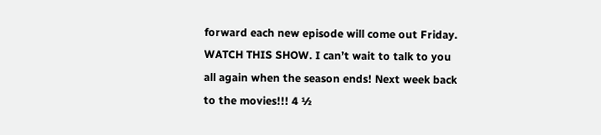forward each new episode will come out Friday. WATCH THIS SHOW. I can’t wait to talk to you all again when the season ends! Next week back to the movies!!! 4 ½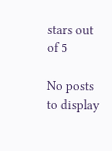stars out of 5

No posts to display